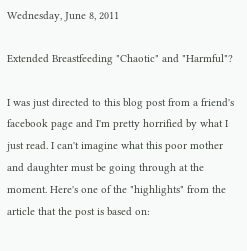Wednesday, June 8, 2011

Extended Breastfeeding "Chaotic" and "Harmful"?

I was just directed to this blog post from a friend's facebook page and I'm pretty horrified by what I just read. I can't imagine what this poor mother and daughter must be going through at the moment. Here's one of the "highlights" from the article that the post is based on: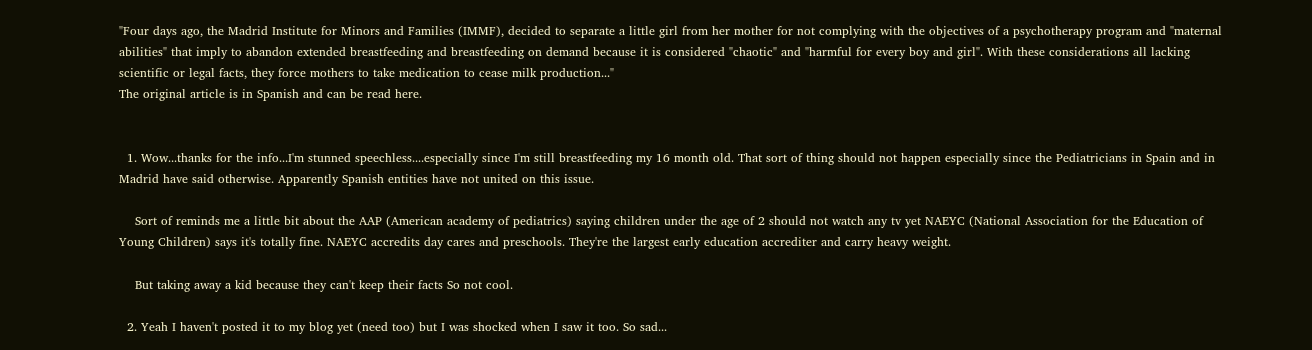"Four days ago, the Madrid Institute for Minors and Families (IMMF), decided to separate a little girl from her mother for not complying with the objectives of a psychotherapy program and "maternal abilities" that imply to abandon extended breastfeeding and breastfeeding on demand because it is considered "chaotic" and "harmful for every boy and girl". With these considerations all lacking scientific or legal facts, they force mothers to take medication to cease milk production..."
The original article is in Spanish and can be read here.


  1. Wow...thanks for the info...I'm stunned speechless....especially since I'm still breastfeeding my 16 month old. That sort of thing should not happen especially since the Pediatricians in Spain and in Madrid have said otherwise. Apparently Spanish entities have not united on this issue.

    Sort of reminds me a little bit about the AAP (American academy of pediatrics) saying children under the age of 2 should not watch any tv yet NAEYC (National Association for the Education of Young Children) says it's totally fine. NAEYC accredits day cares and preschools. They're the largest early education accrediter and carry heavy weight.

    But taking away a kid because they can't keep their facts So not cool.

  2. Yeah I haven't posted it to my blog yet (need too) but I was shocked when I saw it too. So sad...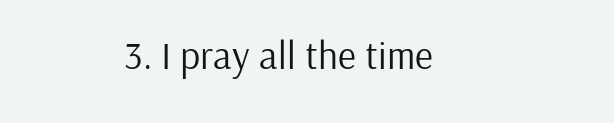3. I pray all the time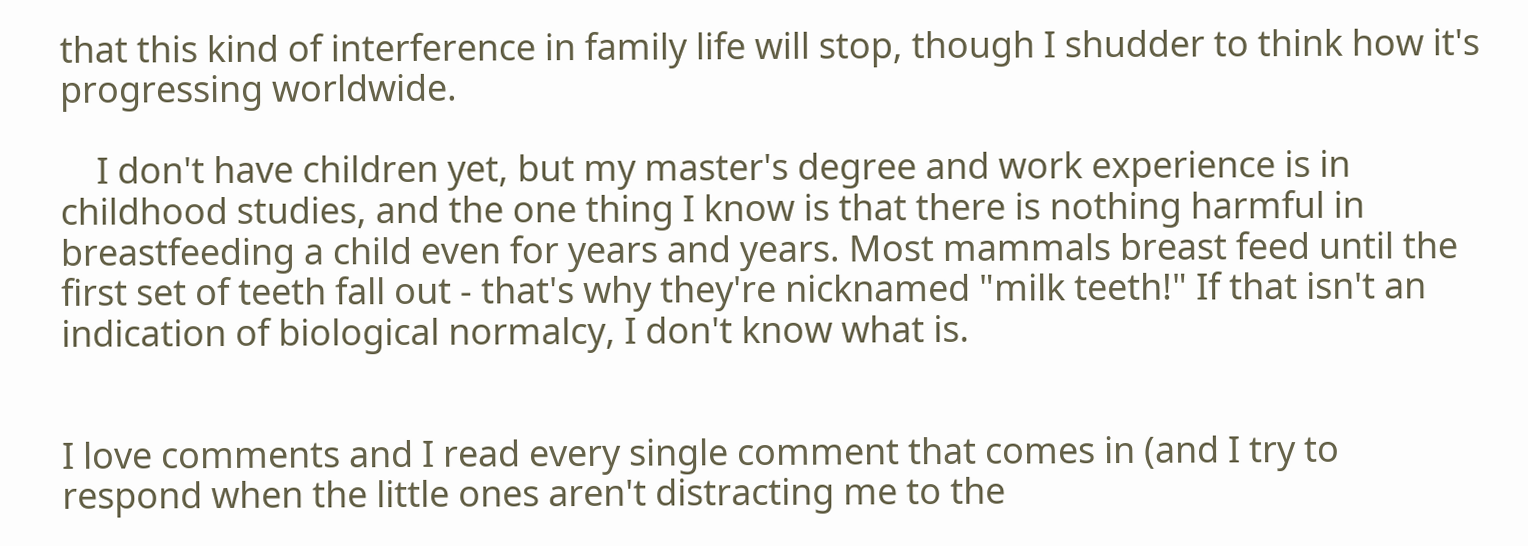that this kind of interference in family life will stop, though I shudder to think how it's progressing worldwide.

    I don't have children yet, but my master's degree and work experience is in childhood studies, and the one thing I know is that there is nothing harmful in breastfeeding a child even for years and years. Most mammals breast feed until the first set of teeth fall out - that's why they're nicknamed "milk teeth!" If that isn't an indication of biological normalcy, I don't know what is.


I love comments and I read every single comment that comes in (and I try to respond when the little ones aren't distracting me to the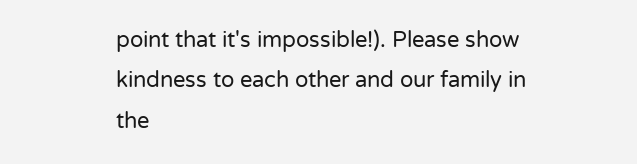point that it's impossible!). Please show kindness to each other and our family in the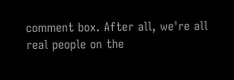comment box. After all, we're all real people on the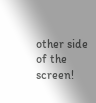other side of the screen!